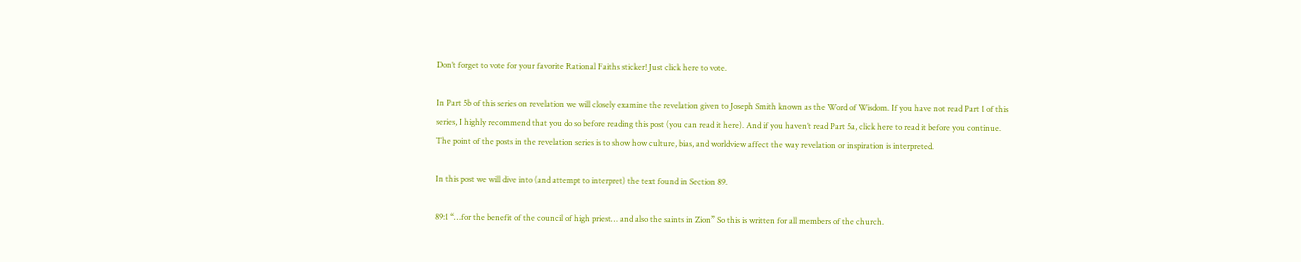Don’t forget to vote for your favorite Rational Faiths sticker! Just click here to vote.

In Part 5b of this series on revelation we will closely examine the revelation given to Joseph Smith known as the Word of Wisdom. If you have not read Part 1 of this series, I highly recommend that you do so before reading this post (you can read it here). And if you haven’t read Part 5a, click here to read it before you continue. The point of the posts in the revelation series is to show how culture, bias, and worldview affect the way revelation or inspiration is interpreted.

In this post we will dive into (and attempt to interpret) the text found in Section 89.

89:1 “…for the benefit of the council of high priest… and also the saints in Zion” So this is written for all members of the church.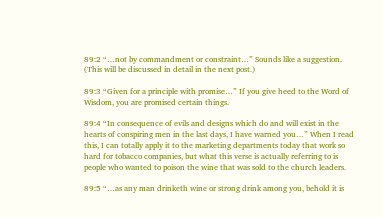89:2 “…not by commandment or constraint…” Sounds like a suggestion. (This will be discussed in detail in the next post.)

89:3 “Given for a principle with promise…” If you give heed to the Word of Wisdom, you are promised certain things.

89:4 “In consequence of evils and designs which do and will exist in the hearts of conspiring men in the last days, I have warned you…” When I read this, I can totally apply it to the marketing departments today that work so hard for tobacco companies, but what this verse is actually referring to is people who wanted to poison the wine that was sold to the church leaders.

89:5 “…as any man drinketh wine or strong drink among you, behold it is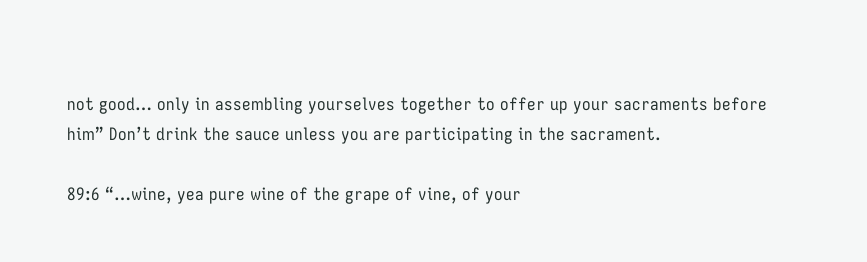not good… only in assembling yourselves together to offer up your sacraments before him” Don’t drink the sauce unless you are participating in the sacrament.

89:6 “…wine, yea pure wine of the grape of vine, of your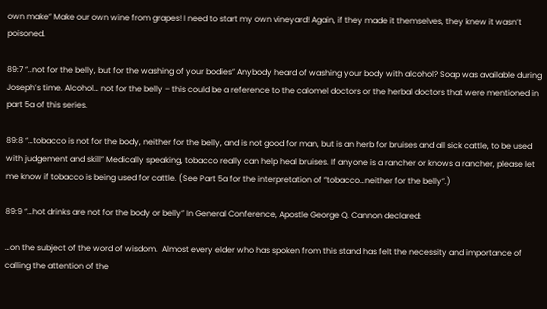own make” Make our own wine from grapes! I need to start my own vineyard! Again, if they made it themselves, they knew it wasn’t poisoned.

89:7 “..not for the belly, but for the washing of your bodies” Anybody heard of washing your body with alcohol? Soap was available during Joseph’s time. Alcohol… not for the belly – this could be a reference to the calomel doctors or the herbal doctors that were mentioned in part 5a of this series.

89:8 “…tobacco is not for the body, neither for the belly, and is not good for man, but is an herb for bruises and all sick cattle, to be used with judgement and skill” Medically speaking, tobacco really can help heal bruises. If anyone is a rancher or knows a rancher, please let me know if tobacco is being used for cattle. (See Part 5a for the interpretation of “tobacco…neither for the belly”.)

89:9 “…hot drinks are not for the body or belly” In General Conference, Apostle George Q. Cannon declared:

…on the subject of the word of wisdom.  Almost every elder who has spoken from this stand has felt the necessity and importance of calling the attention of the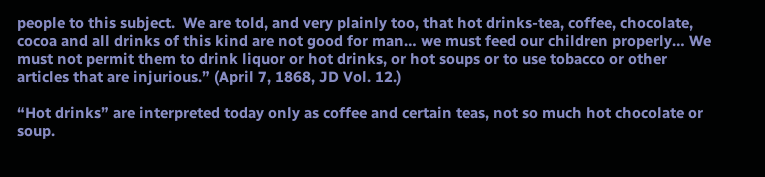people to this subject.  We are told, and very plainly too, that hot drinks-tea, coffee, chocolate, cocoa and all drinks of this kind are not good for man… we must feed our children properly… We must not permit them to drink liquor or hot drinks, or hot soups or to use tobacco or other articles that are injurious.” (April 7, 1868, JD Vol. 12.)

“Hot drinks” are interpreted today only as coffee and certain teas, not so much hot chocolate or soup.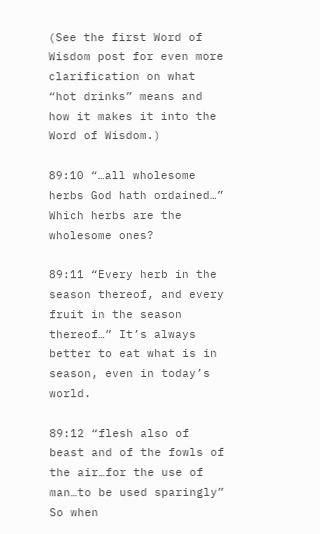(See the first Word of Wisdom post for even more clarification on what “hot drinks” means and how it makes it into the Word of Wisdom.)

89:10 “…all wholesome herbs God hath ordained…” Which herbs are the wholesome ones?

89:11 “Every herb in the season thereof, and every fruit in the season thereof…” It’s always better to eat what is in season, even in today’s world.

89:12 “flesh also of beast and of the fowls of the air…for the use of man…to be used sparingly” So when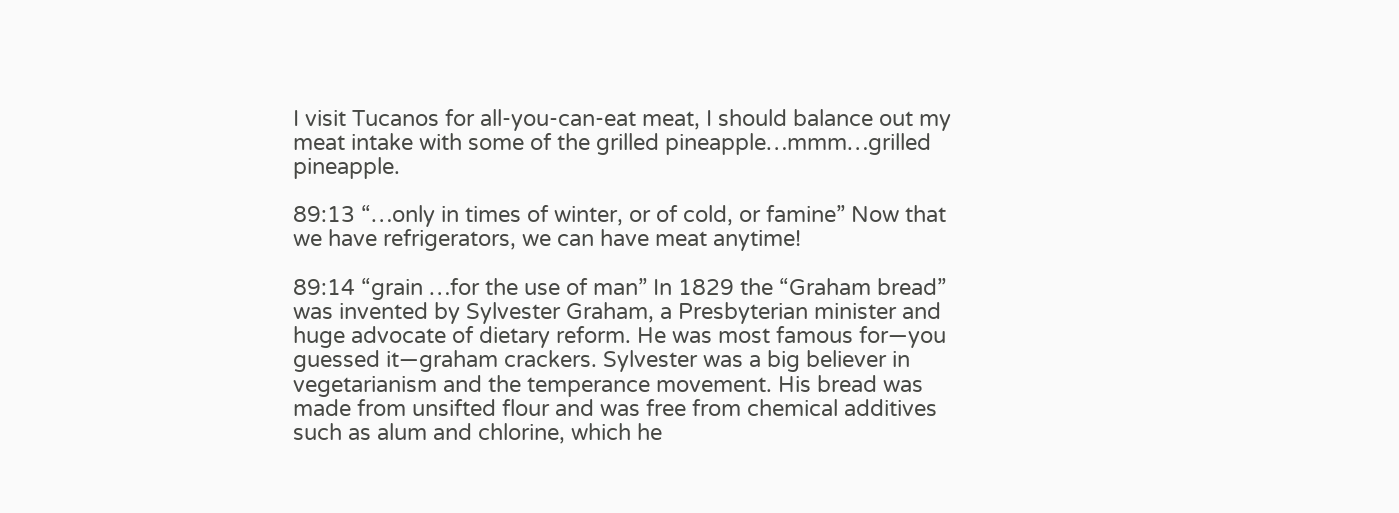I visit Tucanos for all-you-can-eat meat, I should balance out my meat intake with some of the grilled pineapple…mmm…grilled pineapple.

89:13 “…only in times of winter, or of cold, or famine” Now that we have refrigerators, we can have meat anytime!

89:14 “grain …for the use of man” In 1829 the “Graham bread” was invented by Sylvester Graham, a Presbyterian minister and huge advocate of dietary reform. He was most famous for—you guessed it—graham crackers. Sylvester was a big believer in vegetarianism and the temperance movement. His bread was made from unsifted flour and was free from chemical additives such as alum and chlorine, which he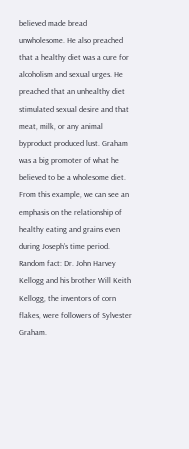believed made bread unwholesome. He also preached that a healthy diet was a cure for alcoholism and sexual urges. He preached that an unhealthy diet stimulated sexual desire and that meat, milk, or any animal byproduct produced lust. Graham was a big promoter of what he believed to be a wholesome diet. From this example, we can see an emphasis on the relationship of healthy eating and grains even during Joseph’s time period. Random fact: Dr. John Harvey Kellogg and his brother Will Keith Kellogg, the inventors of corn flakes, were followers of Sylvester Graham.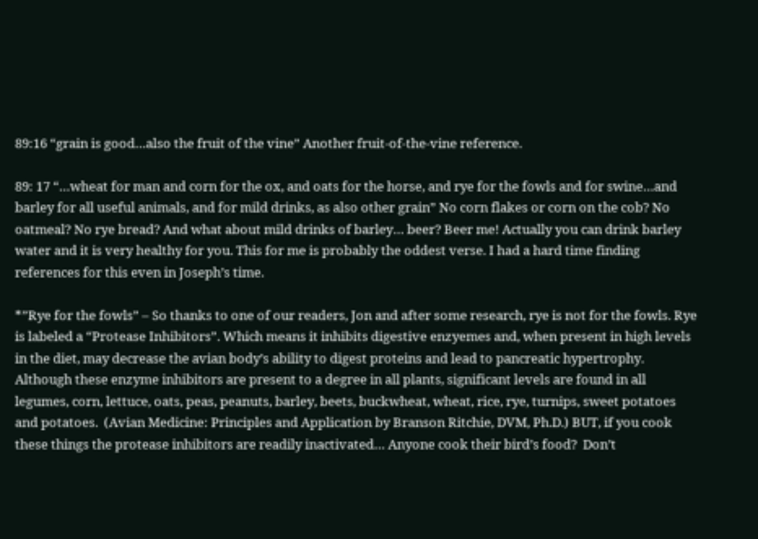89:16 “grain is good…also the fruit of the vine” Another fruit-of-the-vine reference.

89: 17 “…wheat for man and corn for the ox, and oats for the horse, and rye for the fowls and for swine…and barley for all useful animals, and for mild drinks, as also other grain” No corn flakes or corn on the cob? No oatmeal? No rye bread? And what about mild drinks of barley… beer? Beer me! Actually you can drink barley water and it is very healthy for you. This for me is probably the oddest verse. I had a hard time finding references for this even in Joseph’s time.

*”Rye for the fowls” – So thanks to one of our readers, Jon and after some research, rye is not for the fowls. Rye is labeled a “Protease Inhibitors”. Which means it inhibits digestive enzyemes and, when present in high levels in the diet, may decrease the avian body’s ability to digest proteins and lead to pancreatic hypertrophy. Although these enzyme inhibitors are present to a degree in all plants, significant levels are found in all legumes, corn, lettuce, oats, peas, peanuts, barley, beets, buckwheat, wheat, rice, rye, turnips, sweet potatoes and potatoes.  (Avian Medicine: Principles and Application by Branson Ritchie, DVM, Ph.D.) BUT, if you cook these things the protease inhibitors are readily inactivated… Anyone cook their bird’s food?  Don’t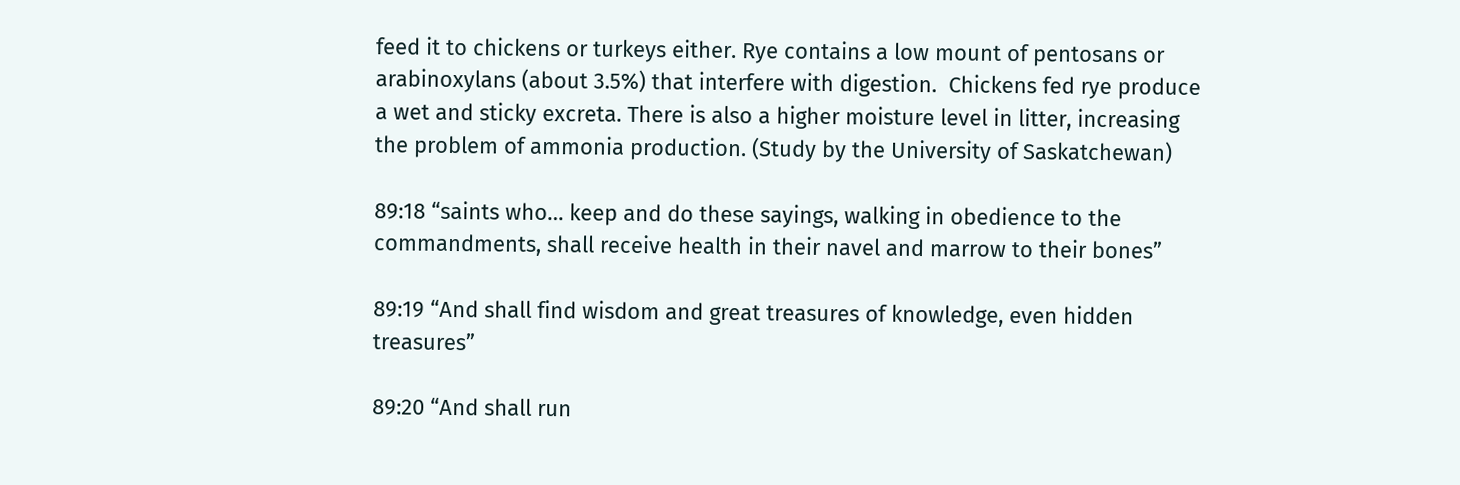feed it to chickens or turkeys either. Rye contains a low mount of pentosans or arabinoxylans (about 3.5%) that interfere with digestion.  Chickens fed rye produce a wet and sticky excreta. There is also a higher moisture level in litter, increasing the problem of ammonia production. (Study by the University of Saskatchewan)

89:18 “saints who… keep and do these sayings, walking in obedience to the commandments, shall receive health in their navel and marrow to their bones”

89:19 “And shall find wisdom and great treasures of knowledge, even hidden treasures”

89:20 “And shall run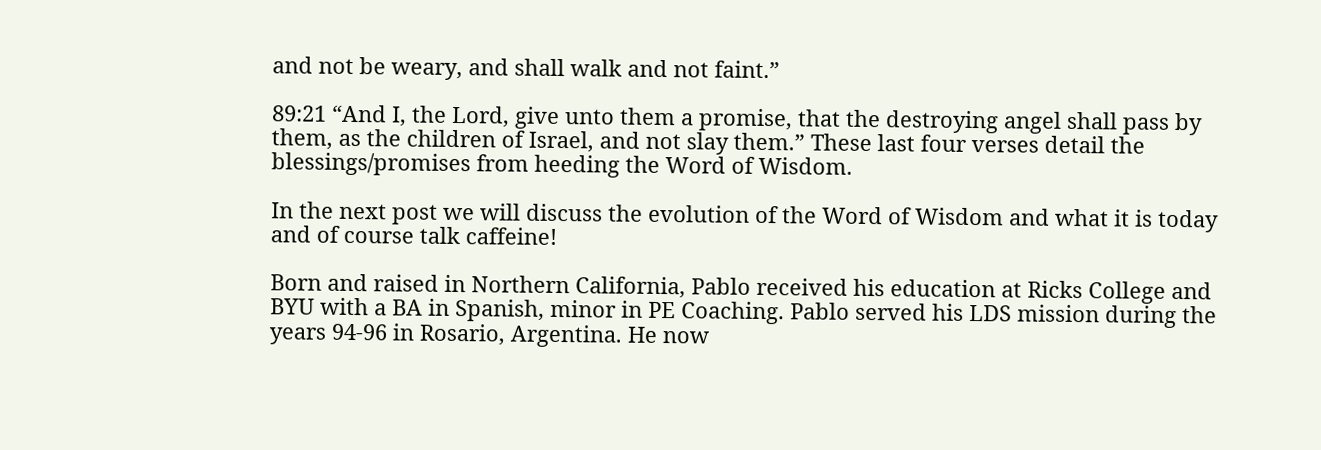and not be weary, and shall walk and not faint.”

89:21 “And I, the Lord, give unto them a promise, that the destroying angel shall pass by them, as the children of Israel, and not slay them.” These last four verses detail the blessings/promises from heeding the Word of Wisdom.

In the next post we will discuss the evolution of the Word of Wisdom and what it is today and of course talk caffeine!

Born and raised in Northern California, Pablo received his education at Ricks College and BYU with a BA in Spanish, minor in PE Coaching. Pablo served his LDS mission during the years 94-96 in Rosario, Argentina. He now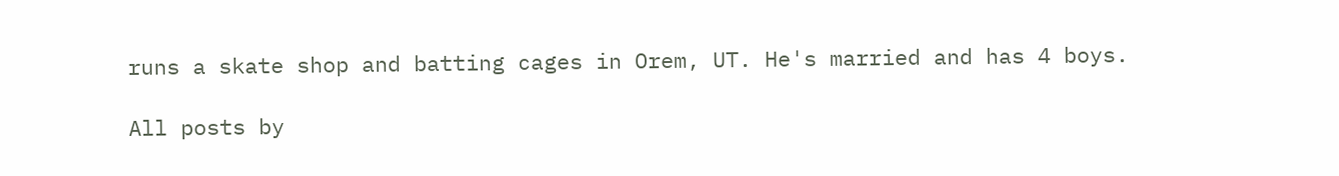runs a skate shop and batting cages in Orem, UT. He's married and has 4 boys.

All posts by